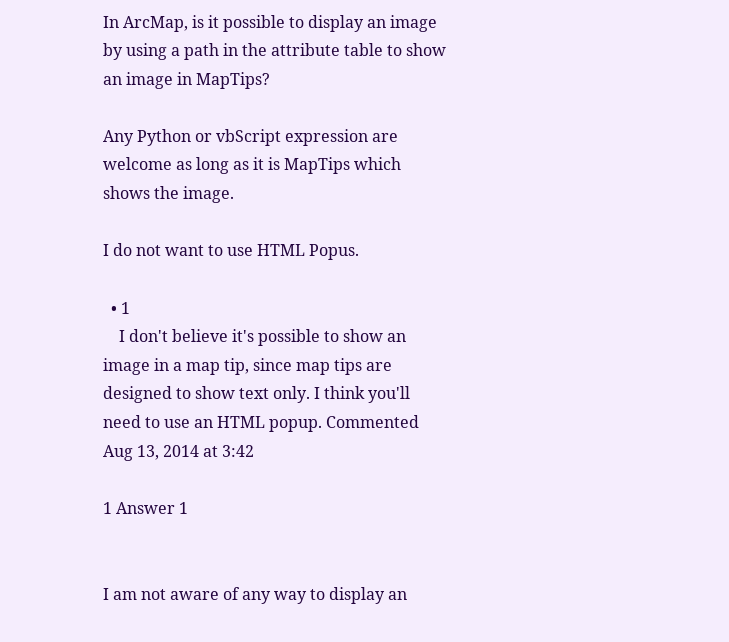In ArcMap, is it possible to display an image by using a path in the attribute table to show an image in MapTips?

Any Python or vbScript expression are welcome as long as it is MapTips which shows the image.

I do not want to use HTML Popus.

  • 1
    I don't believe it's possible to show an image in a map tip, since map tips are designed to show text only. I think you'll need to use an HTML popup. Commented Aug 13, 2014 at 3:42

1 Answer 1


I am not aware of any way to display an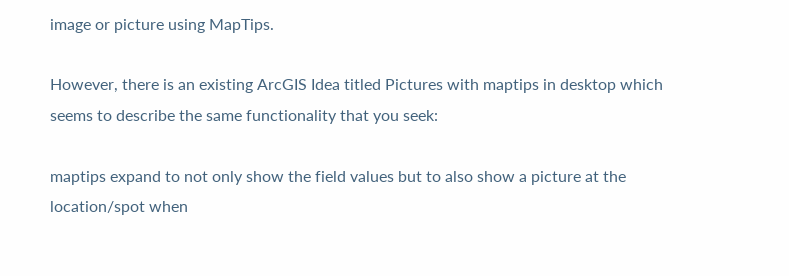image or picture using MapTips.

However, there is an existing ArcGIS Idea titled Pictures with maptips in desktop which seems to describe the same functionality that you seek:

maptips expand to not only show the field values but to also show a picture at the location/spot when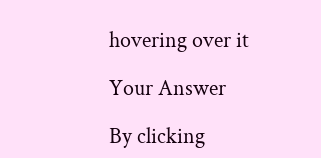hovering over it

Your Answer

By clicking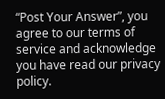“Post Your Answer”, you agree to our terms of service and acknowledge you have read our privacy policy.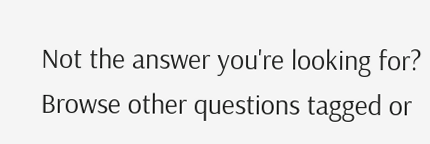Not the answer you're looking for? Browse other questions tagged or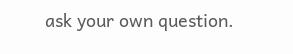ask your own question.